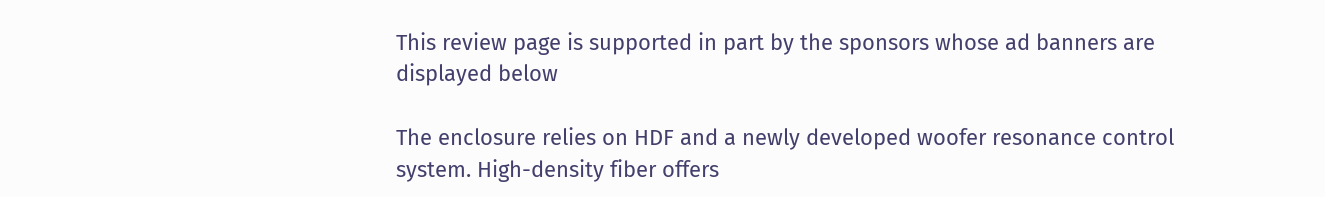This review page is supported in part by the sponsors whose ad banners are displayed below

The enclosure relies on HDF and a newly developed woofer resonance control system. High-density fiber offers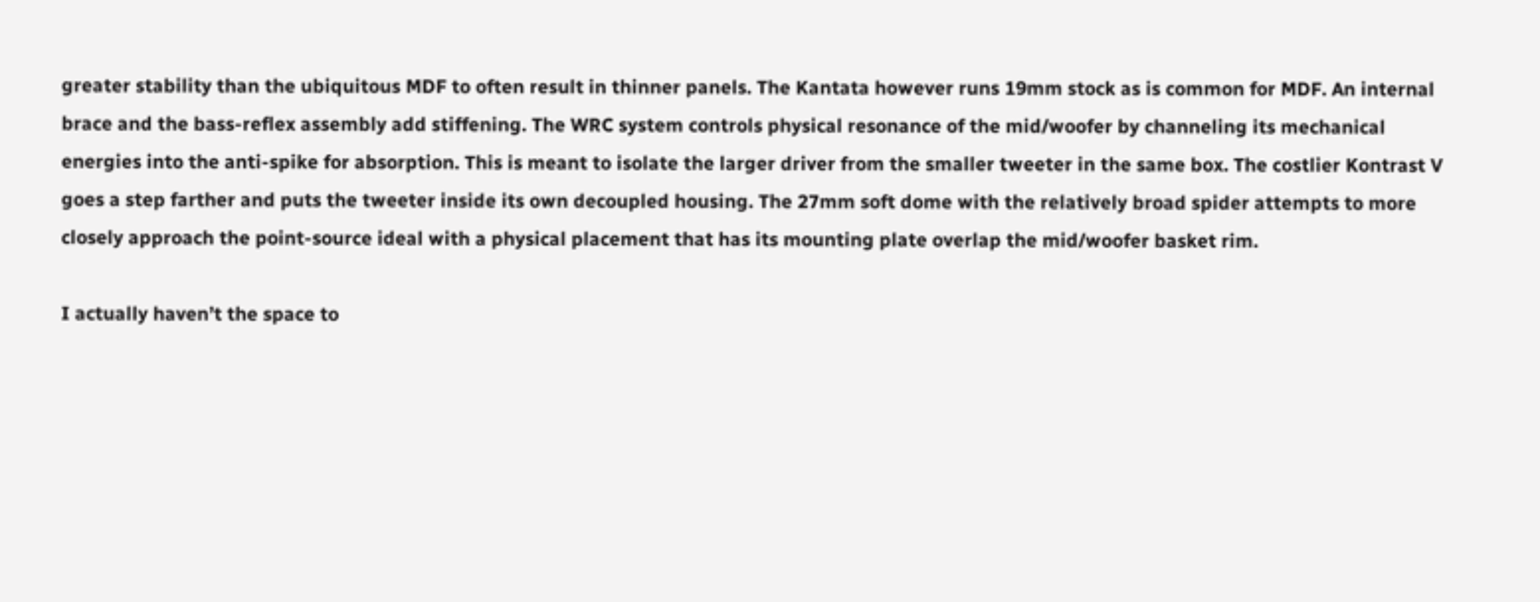greater stability than the ubiquitous MDF to often result in thinner panels. The Kantata however runs 19mm stock as is common for MDF. An internal brace and the bass-reflex assembly add stiffening. The WRC system controls physical resonance of the mid/woofer by channeling its mechanical energies into the anti-spike for absorption. This is meant to isolate the larger driver from the smaller tweeter in the same box. The costlier Kontrast V goes a step farther and puts the tweeter inside its own decoupled housing. The 27mm soft dome with the relatively broad spider attempts to more closely approach the point-source ideal with a physical placement that has its mounting plate overlap the mid/woofer basket rim.

I actually haven’t the space to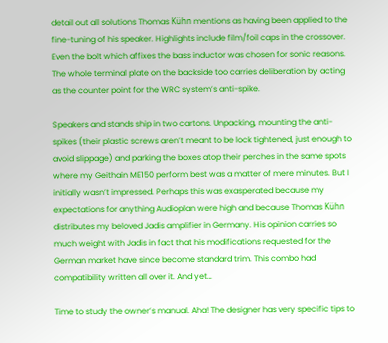detail out all solutions Thomas Kühn mentions as having been applied to the fine-tuning of his speaker. Highlights include film/foil caps in the crossover. Even the bolt which affixes the bass inductor was chosen for sonic reasons. The whole terminal plate on the backside too carries deliberation by acting as the counter point for the WRC system’s anti-spike.

Speakers and stands ship in two cartons. Unpacking, mounting the anti-spikes (their plastic screws aren’t meant to be lock tightened, just enough to avoid slippage) and parking the boxes atop their perches in the same spots where my Geithain ME150 perform best was a matter of mere minutes. But I initially wasn’t impressed. Perhaps this was exasperated because my expectations for anything Audioplan were high and because Thomas Kühn distributes my beloved Jadis amplifier in Germany. His opinion carries so much weight with Jadis in fact that his modifications requested for the German market have since become standard trim. This combo had compatibility written all over it. And yet…

Time to study the owner’s manual. Aha! The designer has very specific tips to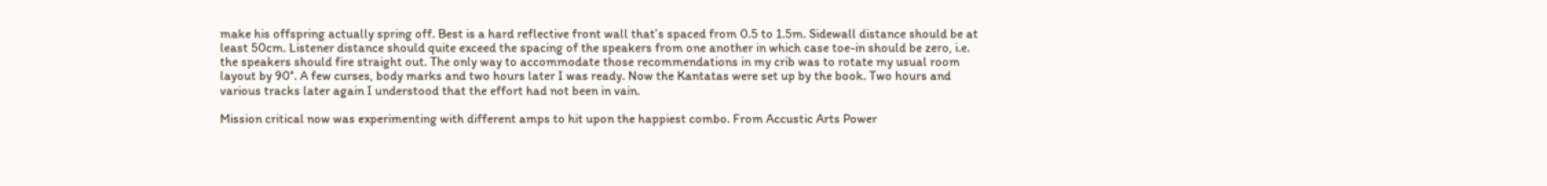make his offspring actually spring off. Best is a hard reflective front wall that’s spaced from 0.5 to 1.5m. Sidewall distance should be at least 50cm. Listener distance should quite exceed the spacing of the speakers from one another in which case toe-in should be zero, i.e. the speakers should fire straight out. The only way to accommodate those recommendations in my crib was to rotate my usual room layout by 90°. A few curses, body marks and two hours later I was ready. Now the Kantatas were set up by the book. Two hours and various tracks later again I understood that the effort had not been in vain.

Mission critical now was experimenting with different amps to hit upon the happiest combo. From Accustic Arts Power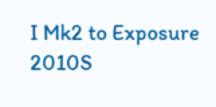I Mk2 to Exposure 2010S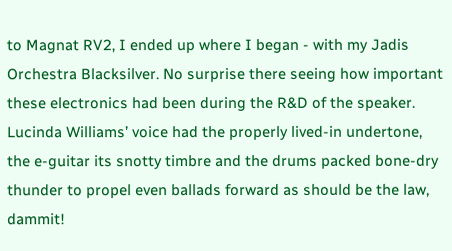to Magnat RV2, I ended up where I began - with my Jadis Orchestra Blacksilver. No surprise there seeing how important these electronics had been during the R&D of the speaker. Lucinda Williams’ voice had the properly lived-in undertone, the e-guitar its snotty timbre and the drums packed bone-dry thunder to propel even ballads forward as should be the law, dammit!